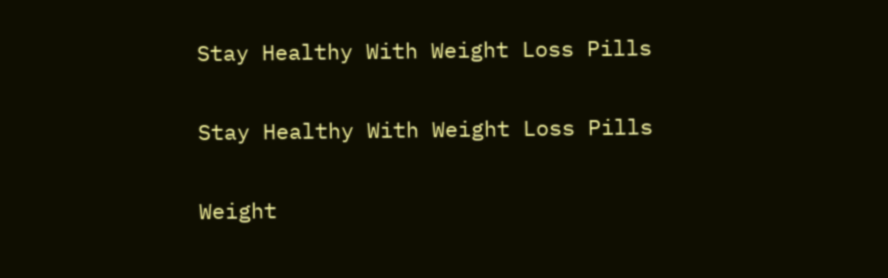Stay Healthy With Weight Loss Pills

Stay Healthy With Weight Loss Pills

Weight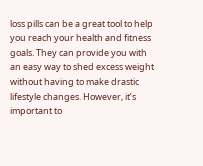loss pills can be a great tool to help you reach your health and fitness goals. They can provide you with an easy way to shed excess weight without having to make drastic lifestyle changes. However, it’s important to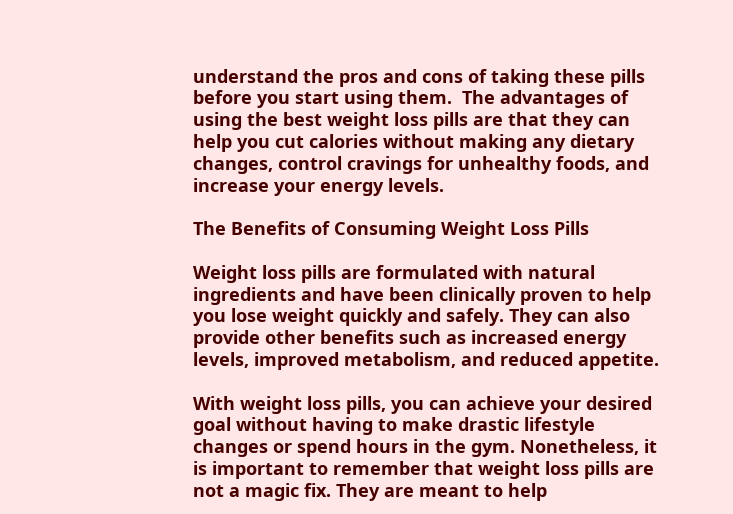understand the pros and cons of taking these pills before you start using them.  The advantages of using the best weight loss pills are that they can help you cut calories without making any dietary changes, control cravings for unhealthy foods, and increase your energy levels.

The Benefits of Consuming Weight Loss Pills

Weight loss pills are formulated with natural ingredients and have been clinically proven to help you lose weight quickly and safely. They can also provide other benefits such as increased energy levels, improved metabolism, and reduced appetite.

With weight loss pills, you can achieve your desired goal without having to make drastic lifestyle changes or spend hours in the gym. Nonetheless, it is important to remember that weight loss pills are not a magic fix. They are meant to help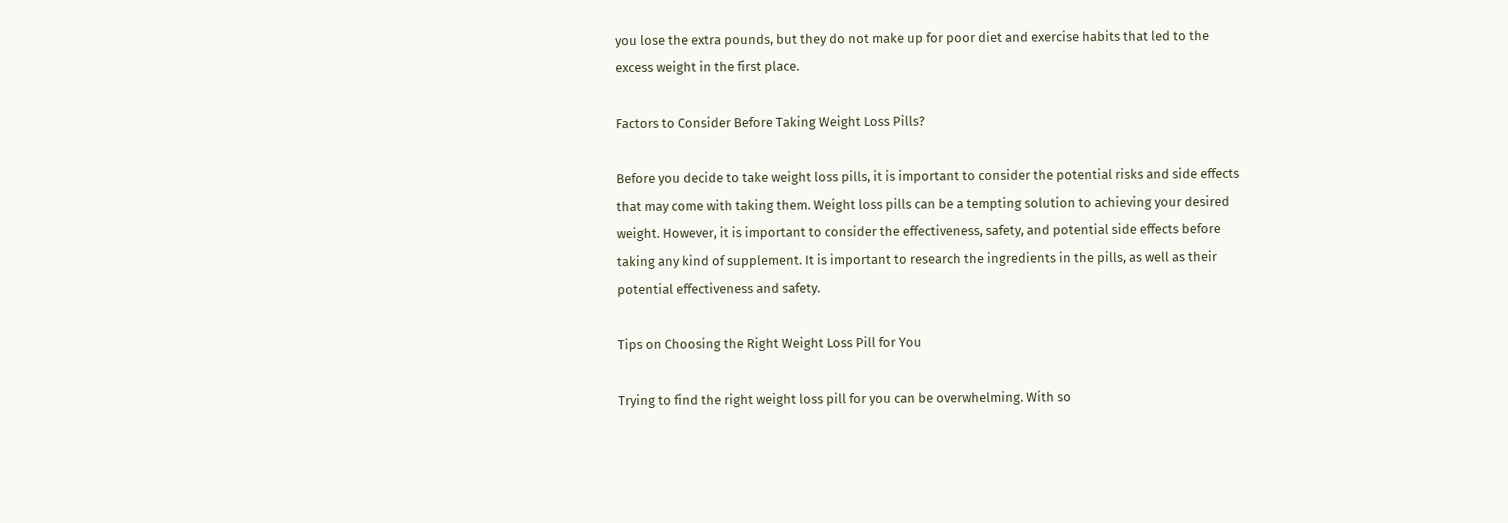you lose the extra pounds, but they do not make up for poor diet and exercise habits that led to the excess weight in the first place.

Factors to Consider Before Taking Weight Loss Pills?

Before you decide to take weight loss pills, it is important to consider the potential risks and side effects that may come with taking them. Weight loss pills can be a tempting solution to achieving your desired weight. However, it is important to consider the effectiveness, safety, and potential side effects before taking any kind of supplement. It is important to research the ingredients in the pills, as well as their potential effectiveness and safety.

Tips on Choosing the Right Weight Loss Pill for You

Trying to find the right weight loss pill for you can be overwhelming. With so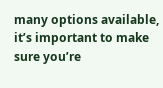many options available, it’s important to make sure you’re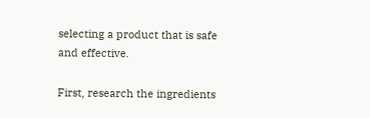selecting a product that is safe and effective.

First, research the ingredients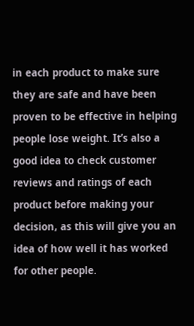in each product to make sure they are safe and have been proven to be effective in helping people lose weight. It’s also a good idea to check customer reviews and ratings of each product before making your decision, as this will give you an idea of how well it has worked for other people.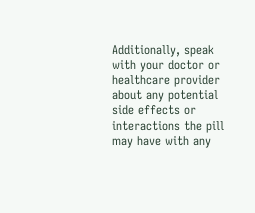Additionally, speak with your doctor or healthcare provider about any potential side effects or interactions the pill may have with any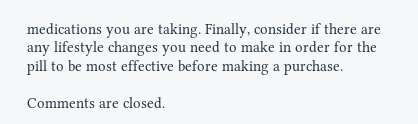medications you are taking. Finally, consider if there are any lifestyle changes you need to make in order for the pill to be most effective before making a purchase.

Comments are closed.